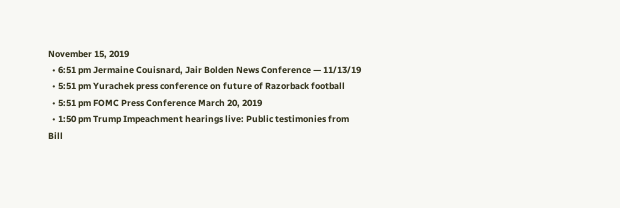November 15, 2019
  • 6:51 pm Jermaine Couisnard, Jair Bolden News Conference — 11/13/19
  • 5:51 pm Yurachek press conference on future of Razorback football
  • 5:51 pm FOMC Press Conference March 20, 2019
  • 1:50 pm Trump Impeachment hearings live: Public testimonies from Bill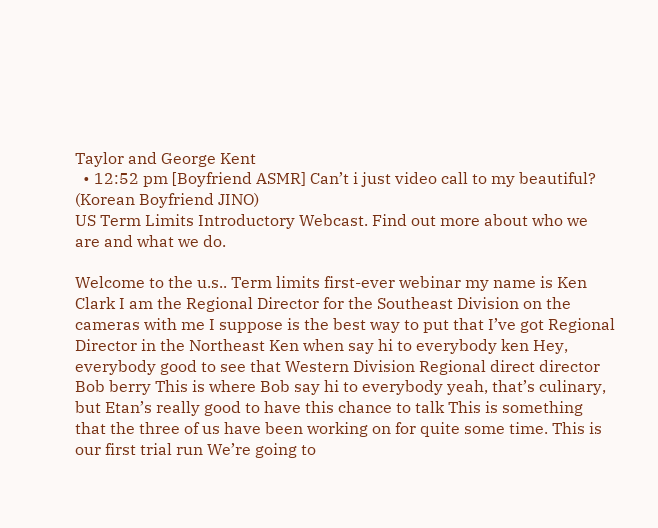Taylor and George Kent
  • 12:52 pm [Boyfriend ASMR] Can’t i just video call to my beautiful? (Korean Boyfriend JINO)
US Term Limits Introductory Webcast. Find out more about who we are and what we do.

Welcome to the u.s.. Term limits first-ever webinar my name is Ken Clark I am the Regional Director for the Southeast Division on the cameras with me I suppose is the best way to put that I’ve got Regional Director in the Northeast Ken when say hi to everybody ken Hey, everybody good to see that Western Division Regional direct director Bob berry This is where Bob say hi to everybody yeah, that’s culinary, but Etan’s really good to have this chance to talk This is something that the three of us have been working on for quite some time. This is our first trial run We’re going to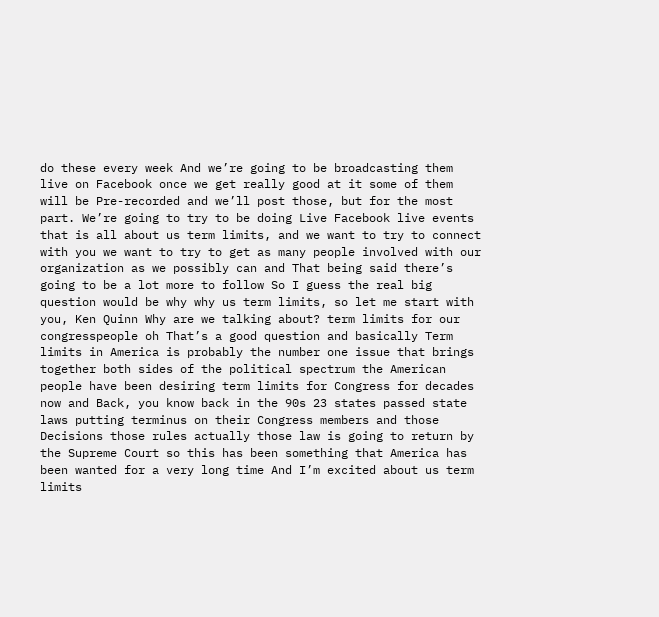do these every week And we’re going to be broadcasting them live on Facebook once we get really good at it some of them will be Pre-recorded and we’ll post those, but for the most part. We’re going to try to be doing Live Facebook live events that is all about us term limits, and we want to try to connect with you we want to try to get as many people involved with our organization as we possibly can and That being said there’s going to be a lot more to follow So I guess the real big question would be why why us term limits, so let me start with you, Ken Quinn Why are we talking about? term limits for our congresspeople oh That’s a good question and basically Term limits in America is probably the number one issue that brings together both sides of the political spectrum the American people have been desiring term limits for Congress for decades now and Back, you know back in the 90s 23 states passed state laws putting terminus on their Congress members and those Decisions those rules actually those law is going to return by the Supreme Court so this has been something that America has been wanted for a very long time And I’m excited about us term limits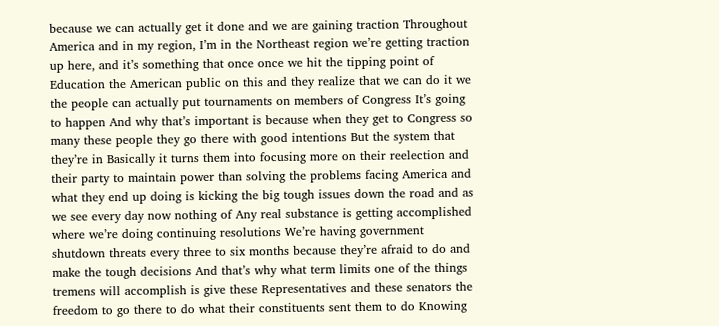because we can actually get it done and we are gaining traction Throughout America and in my region, I’m in the Northeast region we’re getting traction up here, and it’s something that once once we hit the tipping point of Education the American public on this and they realize that we can do it we the people can actually put tournaments on members of Congress It’s going to happen And why that’s important is because when they get to Congress so many these people they go there with good intentions But the system that they’re in Basically it turns them into focusing more on their reelection and their party to maintain power than solving the problems facing America and what they end up doing is kicking the big tough issues down the road and as we see every day now nothing of Any real substance is getting accomplished where we’re doing continuing resolutions We’re having government shutdown threats every three to six months because they’re afraid to do and make the tough decisions And that’s why what term limits one of the things tremens will accomplish is give these Representatives and these senators the freedom to go there to do what their constituents sent them to do Knowing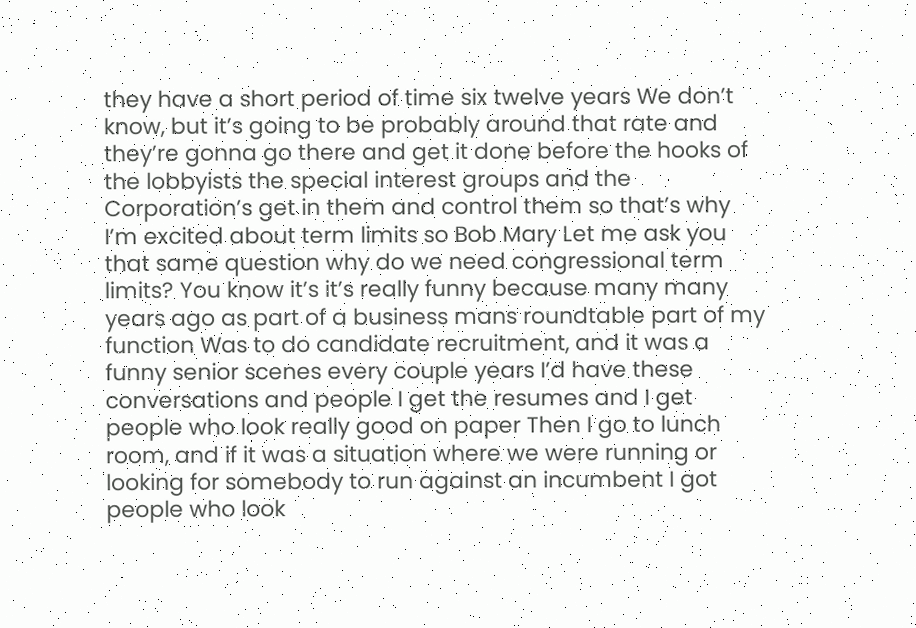they have a short period of time six twelve years We don’t know, but it’s going to be probably around that rate and they’re gonna go there and get it done before the hooks of the lobbyists the special interest groups and the Corporation’s get in them and control them so that’s why I’m excited about term limits so Bob Mary Let me ask you that same question why do we need congressional term limits? You know it’s it’s really funny because many many years ago as part of a business mans roundtable part of my function Was to do candidate recruitment, and it was a funny senior scenes every couple years I’d have these conversations and people I get the resumes and I get people who look really good on paper Then I go to lunch room, and if it was a situation where we were running or looking for somebody to run against an incumbent I got people who look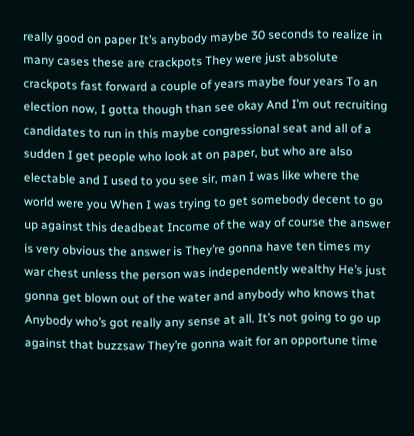really good on paper It’s anybody maybe 30 seconds to realize in many cases these are crackpots They were just absolute crackpots fast forward a couple of years maybe four years To an election now, I gotta though than see okay And I’m out recruiting candidates to run in this maybe congressional seat and all of a sudden I get people who look at on paper, but who are also electable and I used to you see sir, man I was like where the world were you When I was trying to get somebody decent to go up against this deadbeat Income of the way of course the answer is very obvious the answer is They’re gonna have ten times my war chest unless the person was independently wealthy He’s just gonna get blown out of the water and anybody who knows that Anybody who’s got really any sense at all. It’s not going to go up against that buzzsaw They’re gonna wait for an opportune time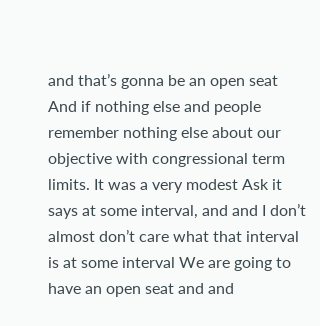and that’s gonna be an open seat And if nothing else and people remember nothing else about our objective with congressional term limits. It was a very modest Ask it says at some interval, and and I don’t almost don’t care what that interval is at some interval We are going to have an open seat and and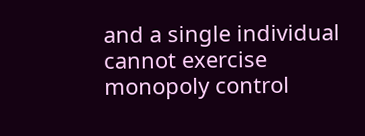and a single individual cannot exercise monopoly control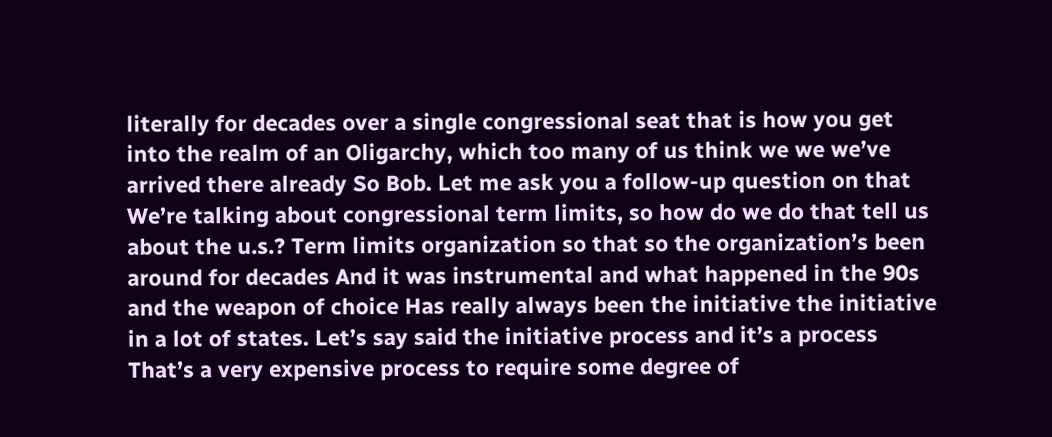literally for decades over a single congressional seat that is how you get into the realm of an Oligarchy, which too many of us think we we we’ve arrived there already So Bob. Let me ask you a follow-up question on that We’re talking about congressional term limits, so how do we do that tell us about the u.s.? Term limits organization so that so the organization’s been around for decades And it was instrumental and what happened in the 90s and the weapon of choice Has really always been the initiative the initiative in a lot of states. Let’s say said the initiative process and it’s a process That’s a very expensive process to require some degree of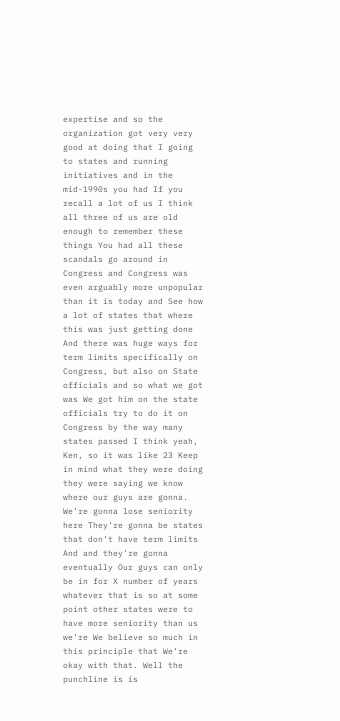expertise and so the organization got very very good at doing that I going to states and running initiatives and in the mid-1990s you had If you recall a lot of us I think all three of us are old enough to remember these things You had all these scandals go around in Congress and Congress was even arguably more unpopular than it is today and See how a lot of states that where this was just getting done And there was huge ways for term limits specifically on Congress, but also on State officials and so what we got was We got him on the state officials try to do it on Congress by the way many states passed I think yeah, Ken, so it was like 23 Keep in mind what they were doing they were saying we know where our guys are gonna. We’re gonna lose seniority here They’re gonna be states that don’t have term limits And and they’re gonna eventually Our guys can only be in for X number of years whatever that is so at some point other states were to have more seniority than us we’re We believe so much in this principle that We’re okay with that. Well the punchline is is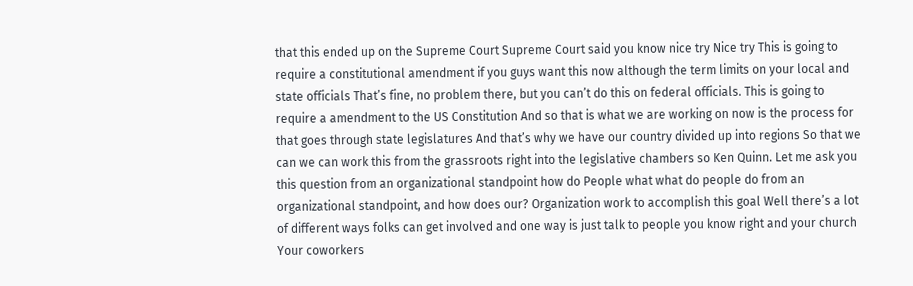that this ended up on the Supreme Court Supreme Court said you know nice try Nice try This is going to require a constitutional amendment if you guys want this now although the term limits on your local and state officials That’s fine, no problem there, but you can’t do this on federal officials. This is going to require a amendment to the US Constitution And so that is what we are working on now is the process for that goes through state legislatures And that’s why we have our country divided up into regions So that we can we can work this from the grassroots right into the legislative chambers so Ken Quinn. Let me ask you this question from an organizational standpoint how do People what what do people do from an organizational standpoint, and how does our? Organization work to accomplish this goal Well there’s a lot of different ways folks can get involved and one way is just talk to people you know right and your church Your coworkers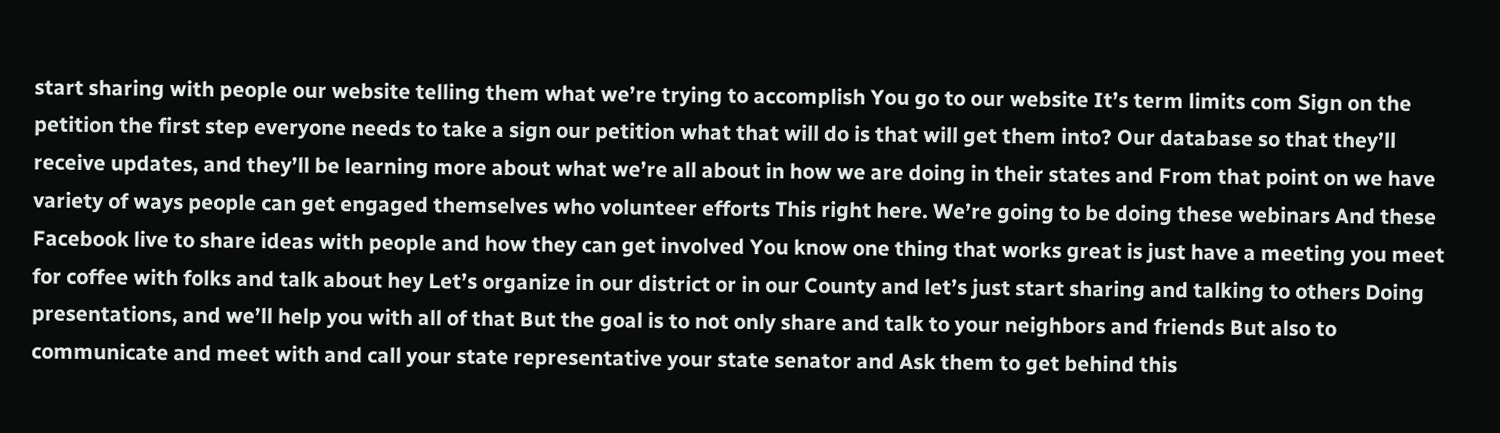start sharing with people our website telling them what we’re trying to accomplish You go to our website It’s term limits com Sign on the petition the first step everyone needs to take a sign our petition what that will do is that will get them into? Our database so that they’ll receive updates, and they’ll be learning more about what we’re all about in how we are doing in their states and From that point on we have variety of ways people can get engaged themselves who volunteer efforts This right here. We’re going to be doing these webinars And these Facebook live to share ideas with people and how they can get involved You know one thing that works great is just have a meeting you meet for coffee with folks and talk about hey Let’s organize in our district or in our County and let’s just start sharing and talking to others Doing presentations, and we’ll help you with all of that But the goal is to not only share and talk to your neighbors and friends But also to communicate and meet with and call your state representative your state senator and Ask them to get behind this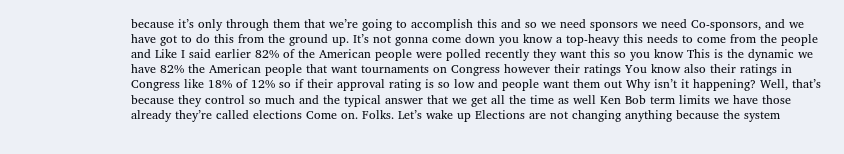because it’s only through them that we’re going to accomplish this and so we need sponsors we need Co-sponsors, and we have got to do this from the ground up. It’s not gonna come down you know a top-heavy this needs to come from the people and Like I said earlier 82% of the American people were polled recently they want this so you know This is the dynamic we have 82% the American people that want tournaments on Congress however their ratings You know also their ratings in Congress like 18% of 12% so if their approval rating is so low and people want them out Why isn’t it happening? Well, that’s because they control so much and the typical answer that we get all the time as well Ken Bob term limits we have those already they’re called elections Come on. Folks. Let’s wake up Elections are not changing anything because the system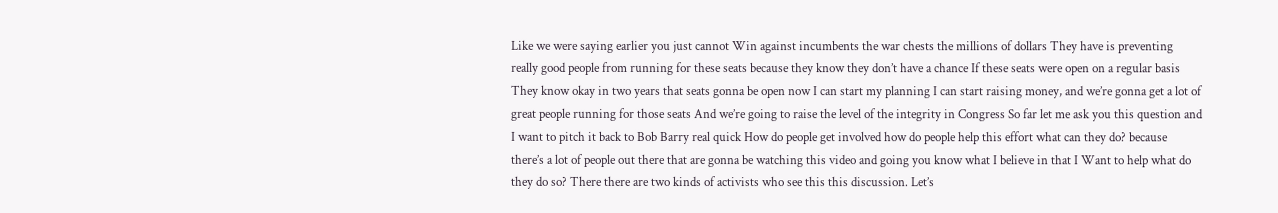Like we were saying earlier you just cannot Win against incumbents the war chests the millions of dollars They have is preventing really good people from running for these seats because they know they don’t have a chance If these seats were open on a regular basis They know okay in two years that seats gonna be open now I can start my planning I can start raising money, and we’re gonna get a lot of great people running for those seats And we’re going to raise the level of the integrity in Congress So far let me ask you this question and I want to pitch it back to Bob Barry real quick How do people get involved how do people help this effort what can they do? because there’s a lot of people out there that are gonna be watching this video and going you know what I believe in that I Want to help what do they do so? There there are two kinds of activists who see this this discussion. Let’s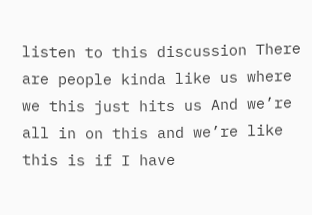listen to this discussion There are people kinda like us where we this just hits us And we’re all in on this and we’re like this is if I have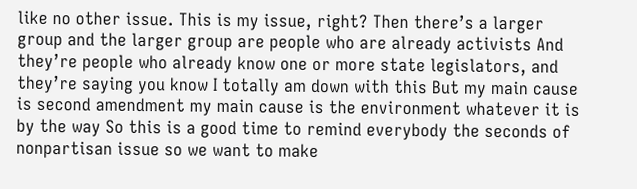like no other issue. This is my issue, right? Then there’s a larger group and the larger group are people who are already activists And they’re people who already know one or more state legislators, and they’re saying you know I totally am down with this But my main cause is second amendment my main cause is the environment whatever it is by the way So this is a good time to remind everybody the seconds of nonpartisan issue so we want to make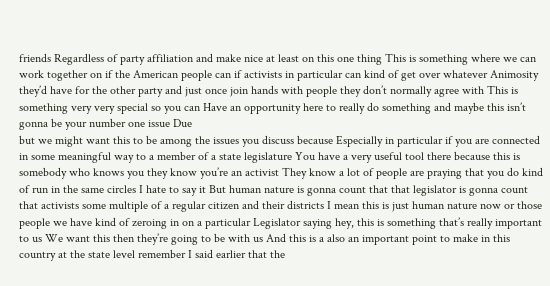friends Regardless of party affiliation and make nice at least on this one thing This is something where we can work together on if the American people can if activists in particular can kind of get over whatever Animosity they’d have for the other party and just once join hands with people they don’t normally agree with This is something very very special so you can Have an opportunity here to really do something and maybe this isn’t gonna be your number one issue Due
but we might want this to be among the issues you discuss because Especially in particular if you are connected in some meaningful way to a member of a state legislature You have a very useful tool there because this is somebody who knows you they know you’re an activist They know a lot of people are praying that you do kind of run in the same circles I hate to say it But human nature is gonna count that that legislator is gonna count that activists some multiple of a regular citizen and their districts I mean this is just human nature now or those people we have kind of zeroing in on a particular Legislator saying hey, this is something that’s really important to us We want this then they’re going to be with us And this is a also an important point to make in this country at the state level remember I said earlier that the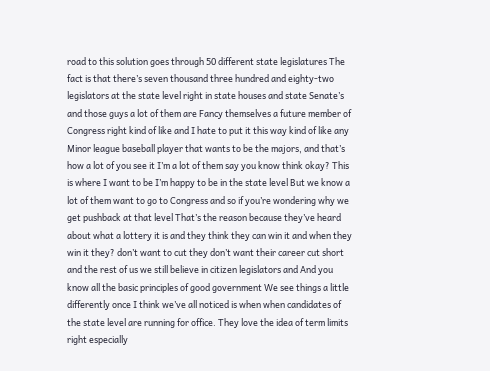road to this solution goes through 50 different state legislatures The fact is that there’s seven thousand three hundred and eighty-two legislators at the state level right in state houses and state Senate’s and those guys a lot of them are Fancy themselves a future member of Congress right kind of like and I hate to put it this way kind of like any Minor league baseball player that wants to be the majors, and that’s how a lot of you see it I’m a lot of them say you know think okay? This is where I want to be I’m happy to be in the state level But we know a lot of them want to go to Congress and so if you’re wondering why we get pushback at that level That’s the reason because they’ve heard about what a lottery it is and they think they can win it and when they win it they? don’t want to cut they don’t want their career cut short and the rest of us we still believe in citizen legislators and And you know all the basic principles of good government We see things a little differently once I think we’ve all noticed is when when candidates of the state level are running for office. They love the idea of term limits right especially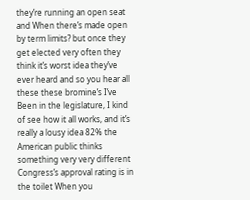they’re running an open seat and When there’s made open by term limits? but once they get elected very often they think it’s worst idea they’ve ever heard and so you hear all these these bromine’s I’ve Been in the legislature, I kind of see how it all works, and it’s really a lousy idea 82% the American public thinks something very very different Congress’s approval rating is in the toilet When you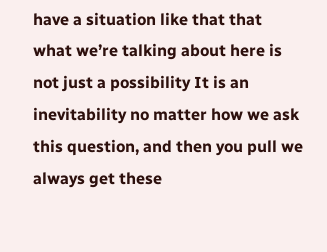have a situation like that that what we’re talking about here is not just a possibility It is an inevitability no matter how we ask this question, and then you pull we always get these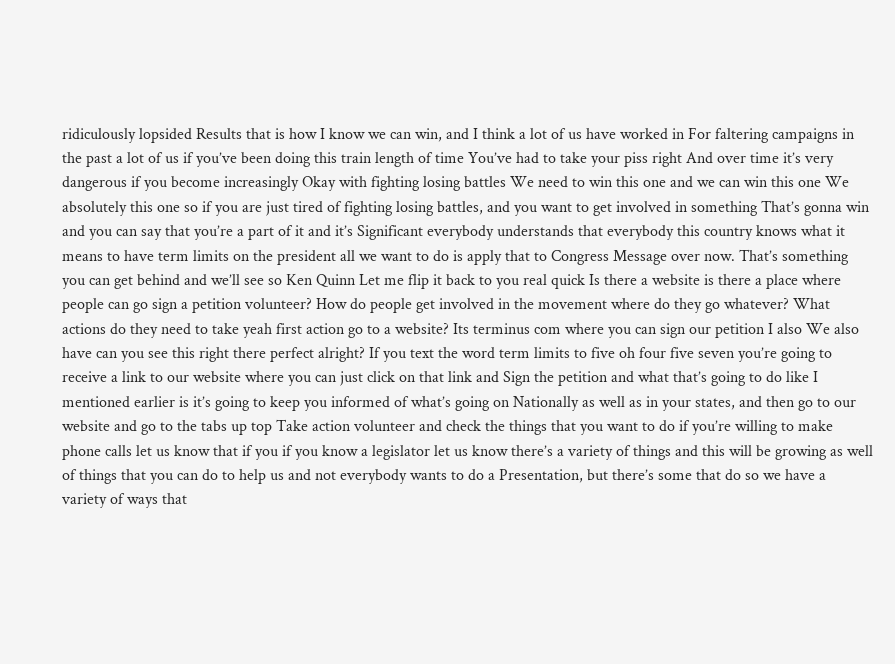ridiculously lopsided Results that is how I know we can win, and I think a lot of us have worked in For faltering campaigns in the past a lot of us if you’ve been doing this train length of time You’ve had to take your piss right And over time it’s very dangerous if you become increasingly Okay with fighting losing battles We need to win this one and we can win this one We absolutely this one so if you are just tired of fighting losing battles, and you want to get involved in something That’s gonna win and you can say that you’re a part of it and it’s Significant everybody understands that everybody this country knows what it means to have term limits on the president all we want to do is apply that to Congress Message over now. That’s something you can get behind and we’ll see so Ken Quinn Let me flip it back to you real quick Is there a website is there a place where people can go sign a petition volunteer? How do people get involved in the movement where do they go whatever? What actions do they need to take yeah first action go to a website? Its terminus com where you can sign our petition I also We also have can you see this right there perfect alright? If you text the word term limits to five oh four five seven you’re going to receive a link to our website where you can just click on that link and Sign the petition and what that’s going to do like I mentioned earlier is it’s going to keep you informed of what’s going on Nationally as well as in your states, and then go to our website and go to the tabs up top Take action volunteer and check the things that you want to do if you’re willing to make phone calls let us know that if you if you know a legislator let us know there’s a variety of things and this will be growing as well of things that you can do to help us and not everybody wants to do a Presentation, but there’s some that do so we have a variety of ways that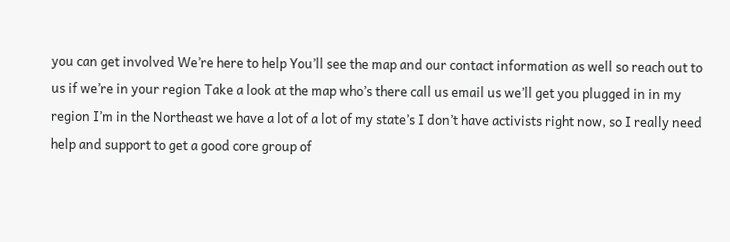you can get involved We’re here to help You’ll see the map and our contact information as well so reach out to us if we’re in your region Take a look at the map who’s there call us email us we’ll get you plugged in in my region I’m in the Northeast we have a lot of a lot of my state’s I don’t have activists right now, so I really need help and support to get a good core group of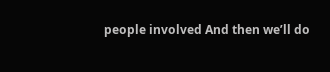people involved And then we’ll do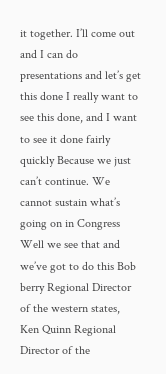it together. I’ll come out and I can do presentations and let’s get this done I really want to see this done, and I want to see it done fairly quickly Because we just can’t continue. We cannot sustain what’s going on in Congress Well we see that and we’ve got to do this Bob berry Regional Director of the western states, Ken Quinn Regional Director of the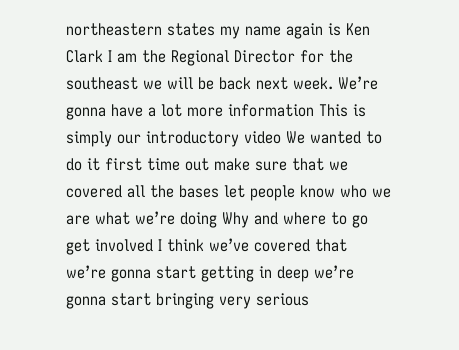northeastern states my name again is Ken Clark I am the Regional Director for the southeast we will be back next week. We’re gonna have a lot more information This is simply our introductory video We wanted to do it first time out make sure that we covered all the bases let people know who we are what we’re doing Why and where to go get involved I think we’ve covered that we’re gonna start getting in deep we’re gonna start bringing very serious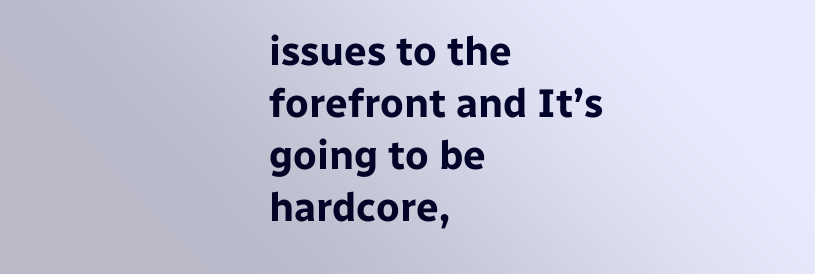issues to the forefront and It’s going to be hardcore,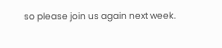so please join us again next week.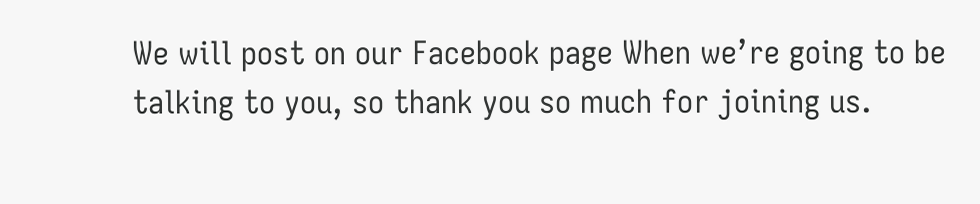We will post on our Facebook page When we’re going to be talking to you, so thank you so much for joining us.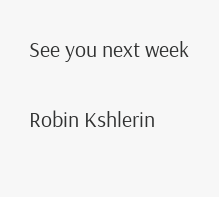See you next week

Robin Kshlerin